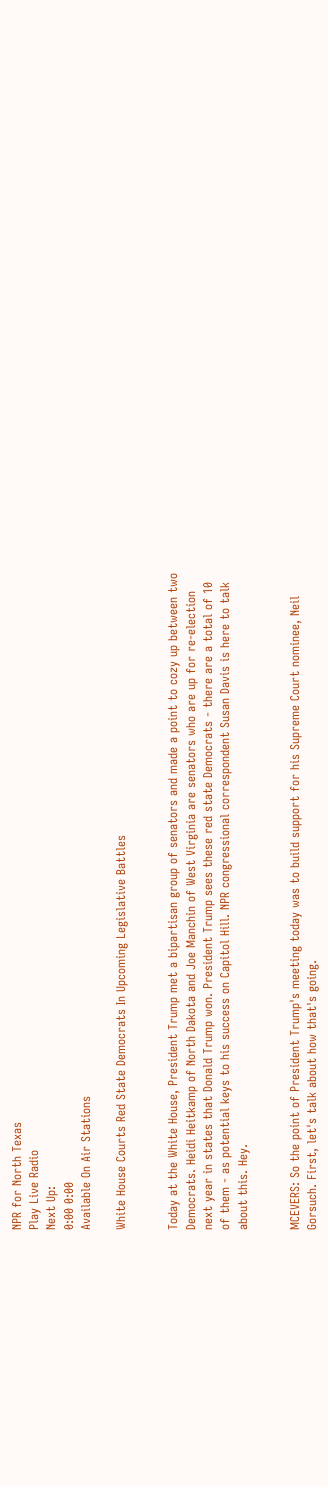NPR for North Texas
Play Live Radio
Next Up:
0:00 0:00
Available On Air Stations

White House Courts Red State Democrats In Upcoming Legislative Battles


Today at the White House, President Trump met a bipartisan group of senators and made a point to cozy up between two Democrats. Heidi Heitkamp of North Dakota and Joe Manchin of West Virginia are senators who are up for re-election next year in states that Donald Trump won. President Trump sees these red state Democrats - there are a total of 10 of them - as potential keys to his success on Capitol Hill. NPR congressional correspondent Susan Davis is here to talk about this. Hey.


MCEVERS: So the point of President Trump's meeting today was to build support for his Supreme Court nominee, Neil Gorsuch. First, let's talk about how that's going.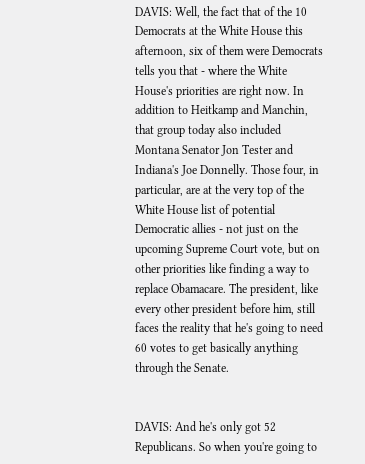DAVIS: Well, the fact that of the 10 Democrats at the White House this afternoon, six of them were Democrats tells you that - where the White House's priorities are right now. In addition to Heitkamp and Manchin, that group today also included Montana Senator Jon Tester and Indiana's Joe Donnelly. Those four, in particular, are at the very top of the White House list of potential Democratic allies - not just on the upcoming Supreme Court vote, but on other priorities like finding a way to replace Obamacare. The president, like every other president before him, still faces the reality that he's going to need 60 votes to get basically anything through the Senate.


DAVIS: And he's only got 52 Republicans. So when you're going to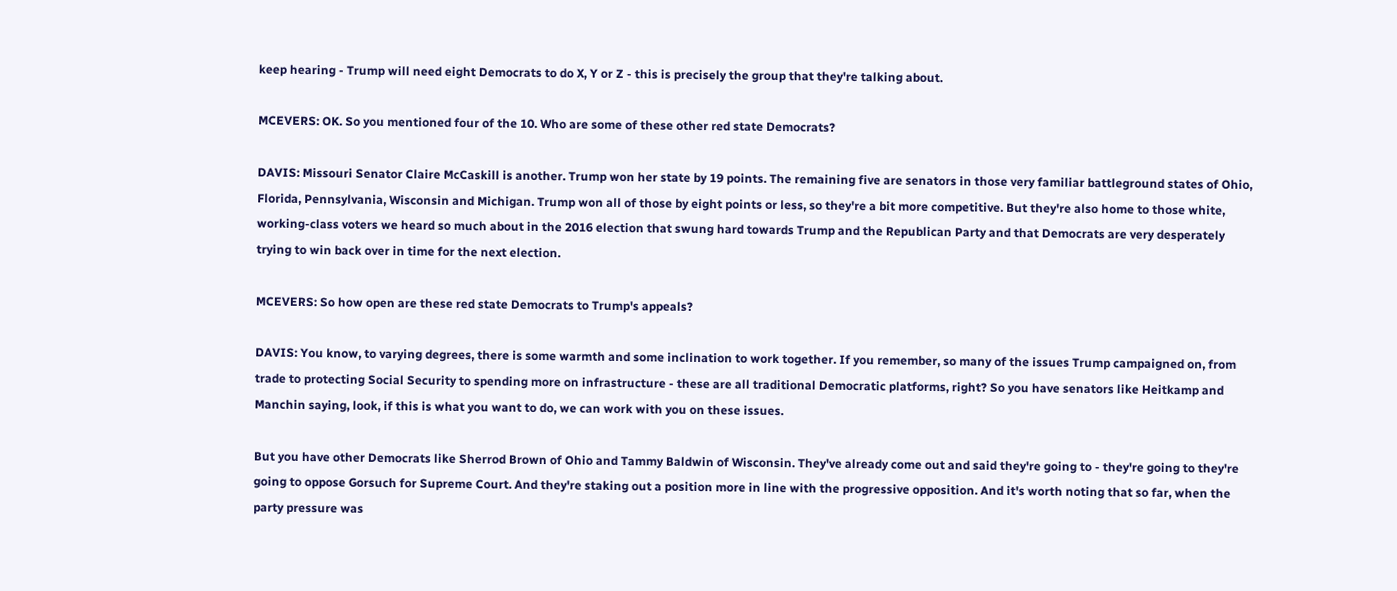keep hearing - Trump will need eight Democrats to do X, Y or Z - this is precisely the group that they're talking about.

MCEVERS: OK. So you mentioned four of the 10. Who are some of these other red state Democrats?

DAVIS: Missouri Senator Claire McCaskill is another. Trump won her state by 19 points. The remaining five are senators in those very familiar battleground states of Ohio, Florida, Pennsylvania, Wisconsin and Michigan. Trump won all of those by eight points or less, so they're a bit more competitive. But they're also home to those white, working-class voters we heard so much about in the 2016 election that swung hard towards Trump and the Republican Party and that Democrats are very desperately trying to win back over in time for the next election.

MCEVERS: So how open are these red state Democrats to Trump's appeals?

DAVIS: You know, to varying degrees, there is some warmth and some inclination to work together. If you remember, so many of the issues Trump campaigned on, from trade to protecting Social Security to spending more on infrastructure - these are all traditional Democratic platforms, right? So you have senators like Heitkamp and Manchin saying, look, if this is what you want to do, we can work with you on these issues.

But you have other Democrats like Sherrod Brown of Ohio and Tammy Baldwin of Wisconsin. They've already come out and said they're going to - they're going to they're going to oppose Gorsuch for Supreme Court. And they're staking out a position more in line with the progressive opposition. And it's worth noting that so far, when the party pressure was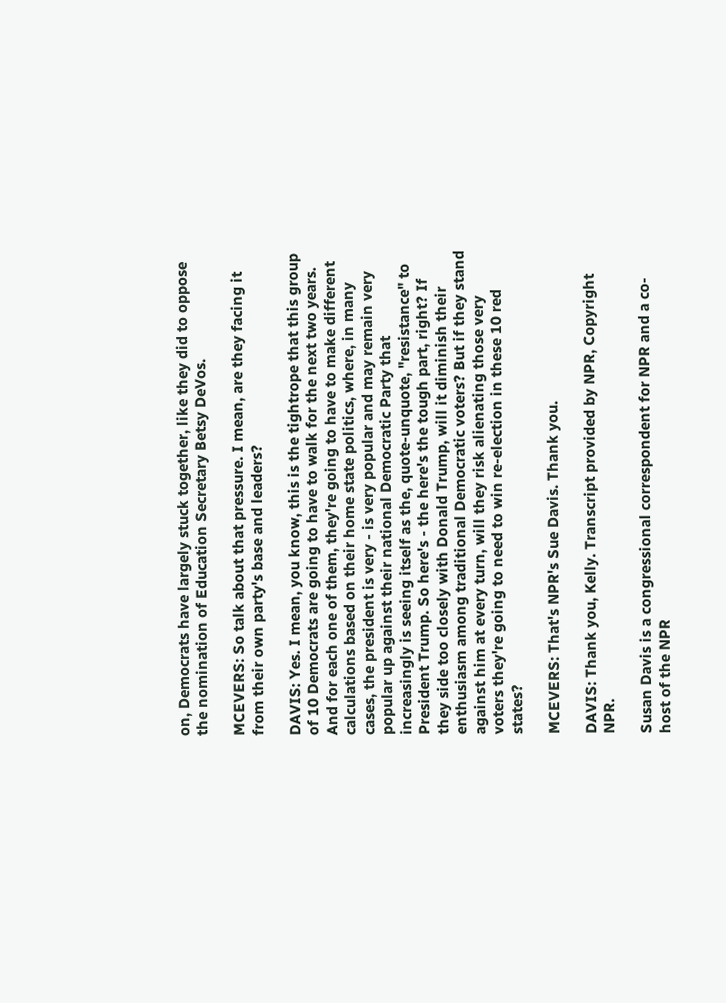on, Democrats have largely stuck together, like they did to oppose the nomination of Education Secretary Betsy DeVos.

MCEVERS: So talk about that pressure. I mean, are they facing it from their own party's base and leaders?

DAVIS: Yes. I mean, you know, this is the tightrope that this group of 10 Democrats are going to have to walk for the next two years. And for each one of them, they're going to have to make different calculations based on their home state politics, where, in many cases, the president is very - is very popular and may remain very popular up against their national Democratic Party that increasingly is seeing itself as the, quote-unquote, "resistance" to President Trump. So here's - the here's the tough part, right? If they side too closely with Donald Trump, will it diminish their enthusiasm among traditional Democratic voters? But if they stand against him at every turn, will they risk alienating those very voters they're going to need to win re-election in these 10 red states?

MCEVERS: That's NPR's Sue Davis. Thank you.

DAVIS: Thank you, Kelly. Transcript provided by NPR, Copyright NPR.

Susan Davis is a congressional correspondent for NPR and a co-host of the NPR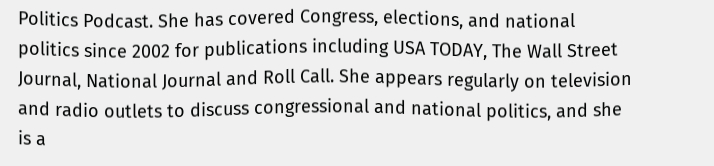Politics Podcast. She has covered Congress, elections, and national politics since 2002 for publications including USA TODAY, The Wall Street Journal, National Journal and Roll Call. She appears regularly on television and radio outlets to discuss congressional and national politics, and she is a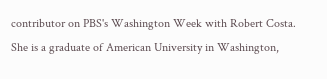contributor on PBS's Washington Week with Robert Costa. She is a graduate of American University in Washington,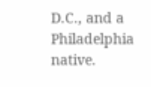D.C., and a Philadelphia native.